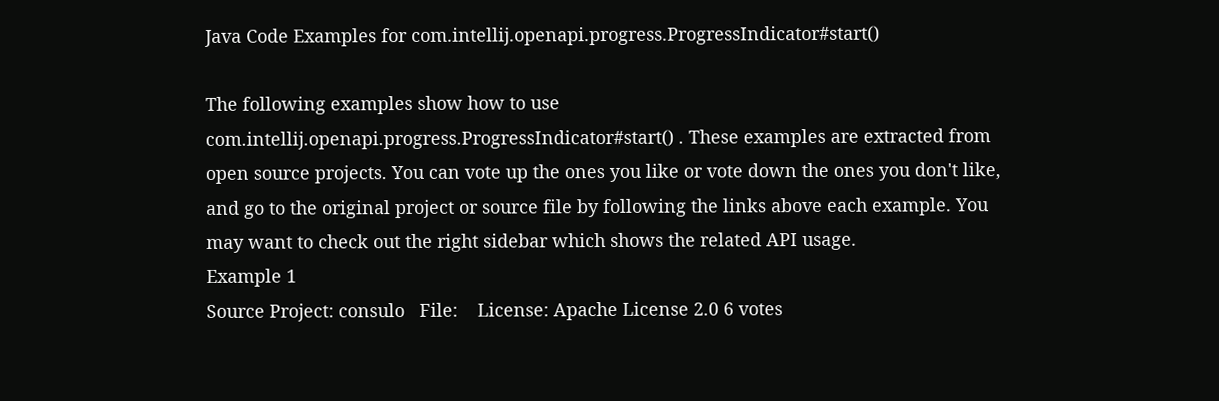Java Code Examples for com.intellij.openapi.progress.ProgressIndicator#start()

The following examples show how to use com.intellij.openapi.progress.ProgressIndicator#start() . These examples are extracted from open source projects. You can vote up the ones you like or vote down the ones you don't like, and go to the original project or source file by following the links above each example. You may want to check out the right sidebar which shows the related API usage.
Example 1
Source Project: consulo   File:    License: Apache License 2.0 6 votes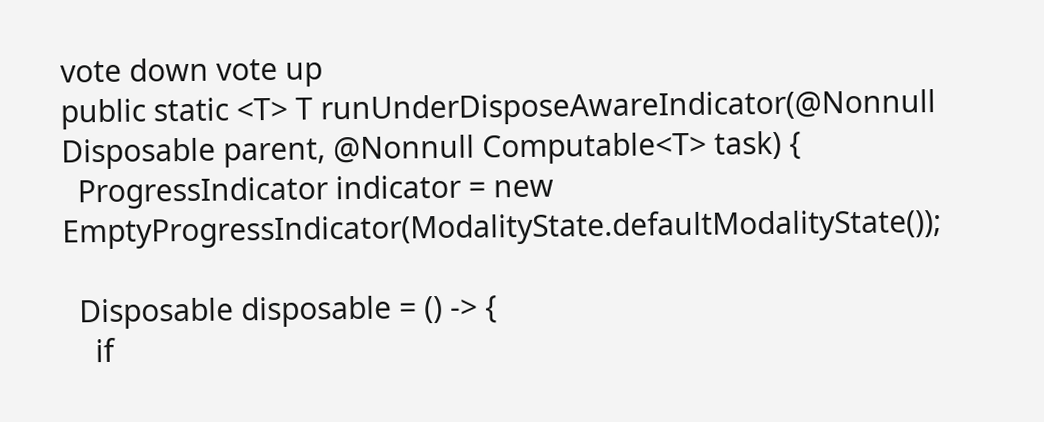vote down vote up
public static <T> T runUnderDisposeAwareIndicator(@Nonnull Disposable parent, @Nonnull Computable<T> task) {
  ProgressIndicator indicator = new EmptyProgressIndicator(ModalityState.defaultModalityState());

  Disposable disposable = () -> {
    if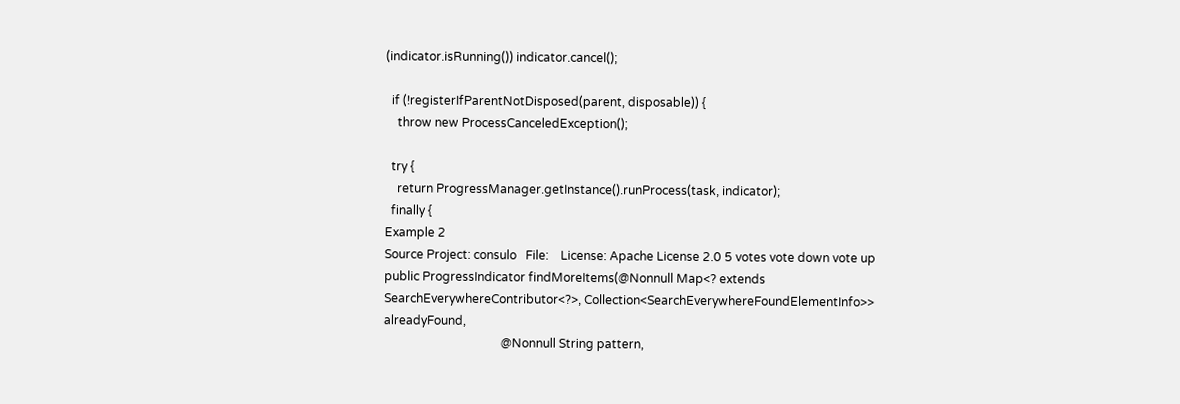(indicator.isRunning()) indicator.cancel();

  if (!registerIfParentNotDisposed(parent, disposable)) {
    throw new ProcessCanceledException();

  try {
    return ProgressManager.getInstance().runProcess(task, indicator);
  finally {
Example 2
Source Project: consulo   File:    License: Apache License 2.0 5 votes vote down vote up
public ProgressIndicator findMoreItems(@Nonnull Map<? extends SearchEverywhereContributor<?>, Collection<SearchEverywhereFoundElementInfo>> alreadyFound,
                                       @Nonnull String pattern,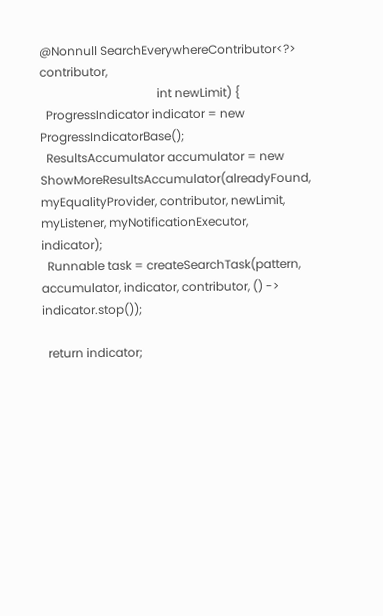@Nonnull SearchEverywhereContributor<?> contributor,
                                       int newLimit) {
  ProgressIndicator indicator = new ProgressIndicatorBase();
  ResultsAccumulator accumulator = new ShowMoreResultsAccumulator(alreadyFound, myEqualityProvider, contributor, newLimit, myListener, myNotificationExecutor, indicator);
  Runnable task = createSearchTask(pattern, accumulator, indicator, contributor, () -> indicator.stop());

  return indicator;